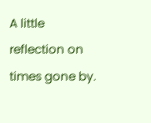A little reflection on times gone by.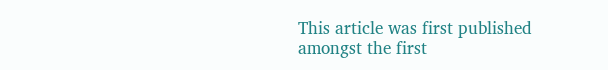This article was first published amongst the first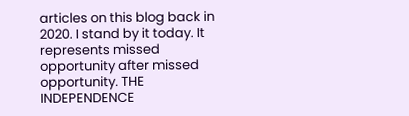articles on this blog back in 2020. I stand by it today. It represents missed opportunity after missed opportunity. THE INDEPENDENCE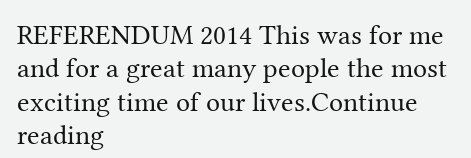REFERENDUM 2014 This was for me and for a great many people the most exciting time of our lives.Continue reading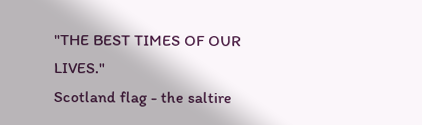"THE BEST TIMES OF OUR LIVES."
Scotland flag - the saltire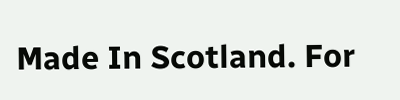Made In Scotland. For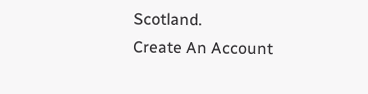Scotland.
Create An Account